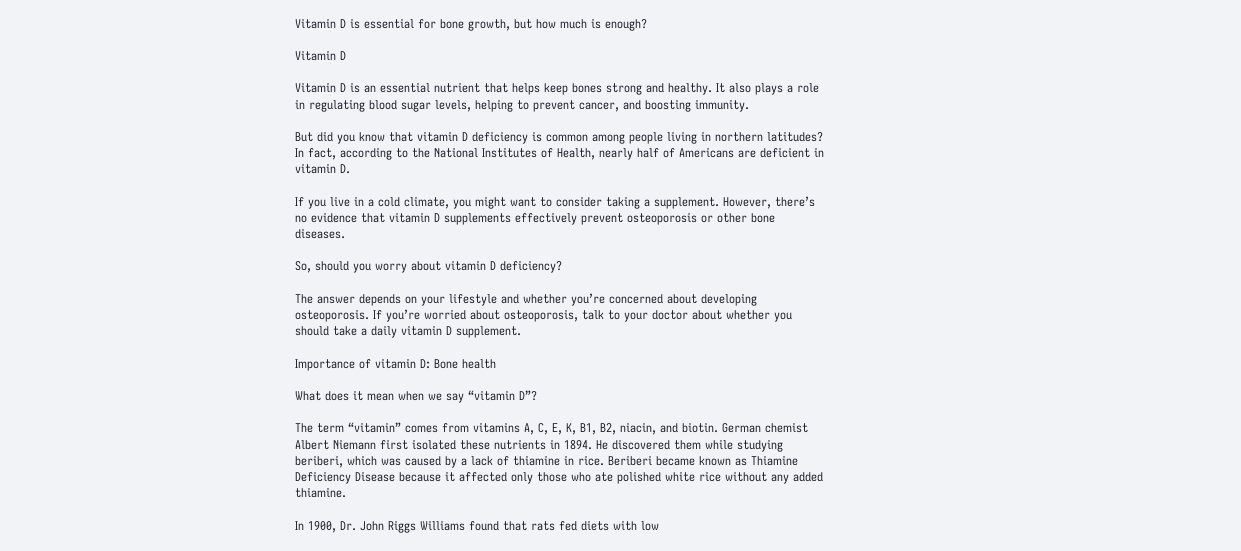Vitamin D is essential for bone growth, but how much is enough?

Vitamin D

Vitamin D is an essential nutrient that helps keep bones strong and healthy. It also plays a role in regulating blood sugar levels, helping to prevent cancer, and boosting immunity.

But did you know that vitamin D deficiency is common among people living in northern latitudes? In fact, according to the National Institutes of Health, nearly half of Americans are deficient in vitamin D.

If you live in a cold climate, you might want to consider taking a supplement. However, there’s no evidence that vitamin D supplements effectively prevent osteoporosis or other bone diseases.

So, should you worry about vitamin D deficiency?

The answer depends on your lifestyle and whether you’re concerned about developing osteoporosis. If you’re worried about osteoporosis, talk to your doctor about whether you should take a daily vitamin D supplement.

Importance of vitamin D: Bone health

What does it mean when we say “vitamin D”?

The term “vitamin” comes from vitamins A, C, E, K, B1, B2, niacin, and biotin. German chemist Albert Niemann first isolated these nutrients in 1894. He discovered them while studying beriberi, which was caused by a lack of thiamine in rice. Beriberi became known as Thiamine Deficiency Disease because it affected only those who ate polished white rice without any added thiamine.

In 1900, Dr. John Riggs Williams found that rats fed diets with low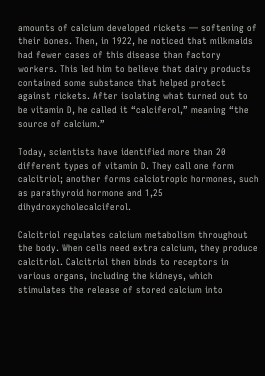amounts of calcium developed rickets — softening of their bones. Then, in 1922, he noticed that milkmaids had fewer cases of this disease than factory workers. This led him to believe that dairy products contained some substance that helped protect against rickets. After isolating what turned out to be vitamin D, he called it “calciferol,” meaning “the source of calcium.”

Today, scientists have identified more than 20 different types of vitamin D. They call one form calcitriol; another forms calciotropic hormones, such as parathyroid hormone and 1,25 dihydroxycholecalciferol.

Calcitriol regulates calcium metabolism throughout the body. When cells need extra calcium, they produce calcitriol. Calcitriol then binds to receptors in various organs, including the kidneys, which stimulates the release of stored calcium into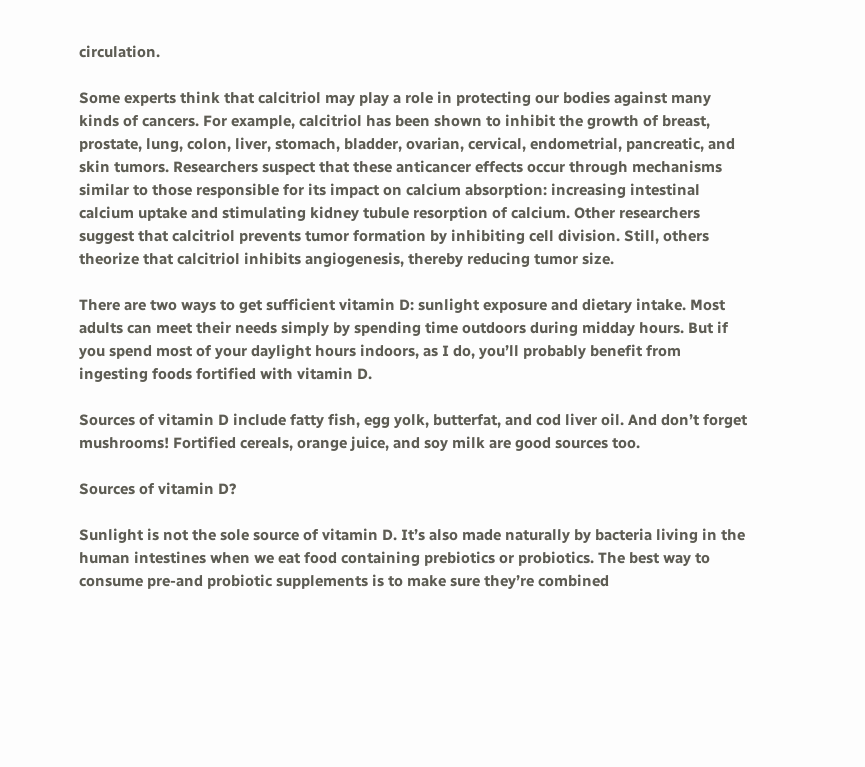circulation.

Some experts think that calcitriol may play a role in protecting our bodies against many kinds of cancers. For example, calcitriol has been shown to inhibit the growth of breast, prostate, lung, colon, liver, stomach, bladder, ovarian, cervical, endometrial, pancreatic, and skin tumors. Researchers suspect that these anticancer effects occur through mechanisms similar to those responsible for its impact on calcium absorption: increasing intestinal calcium uptake and stimulating kidney tubule resorption of calcium. Other researchers suggest that calcitriol prevents tumor formation by inhibiting cell division. Still, others theorize that calcitriol inhibits angiogenesis, thereby reducing tumor size.

There are two ways to get sufficient vitamin D: sunlight exposure and dietary intake. Most adults can meet their needs simply by spending time outdoors during midday hours. But if you spend most of your daylight hours indoors, as I do, you’ll probably benefit from ingesting foods fortified with vitamin D.

Sources of vitamin D include fatty fish, egg yolk, butterfat, and cod liver oil. And don’t forget mushrooms! Fortified cereals, orange juice, and soy milk are good sources too.

Sources of vitamin D?

Sunlight is not the sole source of vitamin D. It’s also made naturally by bacteria living in the human intestines when we eat food containing prebiotics or probiotics. The best way to consume pre-and probiotic supplements is to make sure they’re combined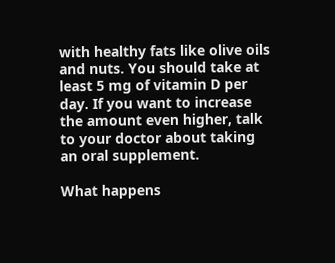with healthy fats like olive oils and nuts. You should take at least 5 mg of vitamin D per day. If you want to increase the amount even higher, talk to your doctor about taking an oral supplement.

What happens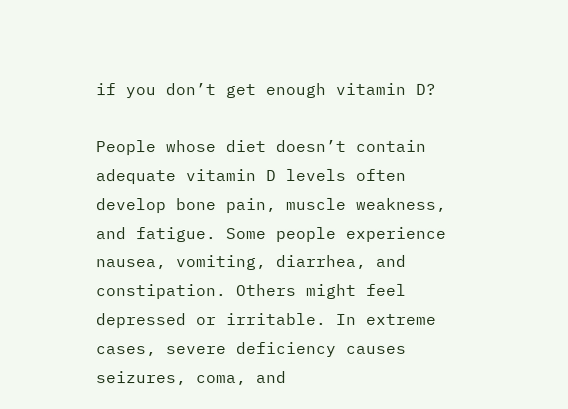if you don’t get enough vitamin D?

People whose diet doesn’t contain adequate vitamin D levels often develop bone pain, muscle weakness, and fatigue. Some people experience nausea, vomiting, diarrhea, and constipation. Others might feel depressed or irritable. In extreme cases, severe deficiency causes seizures, coma, and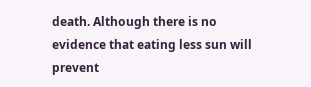death. Although there is no evidence that eating less sun will prevent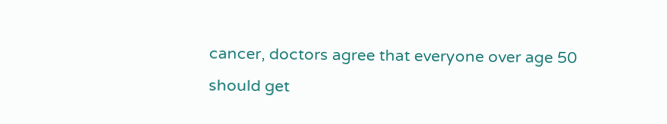cancer, doctors agree that everyone over age 50 should get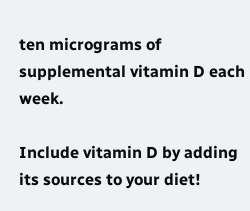ten micrograms of supplemental vitamin D each week.

Include vitamin D by adding its sources to your diet!